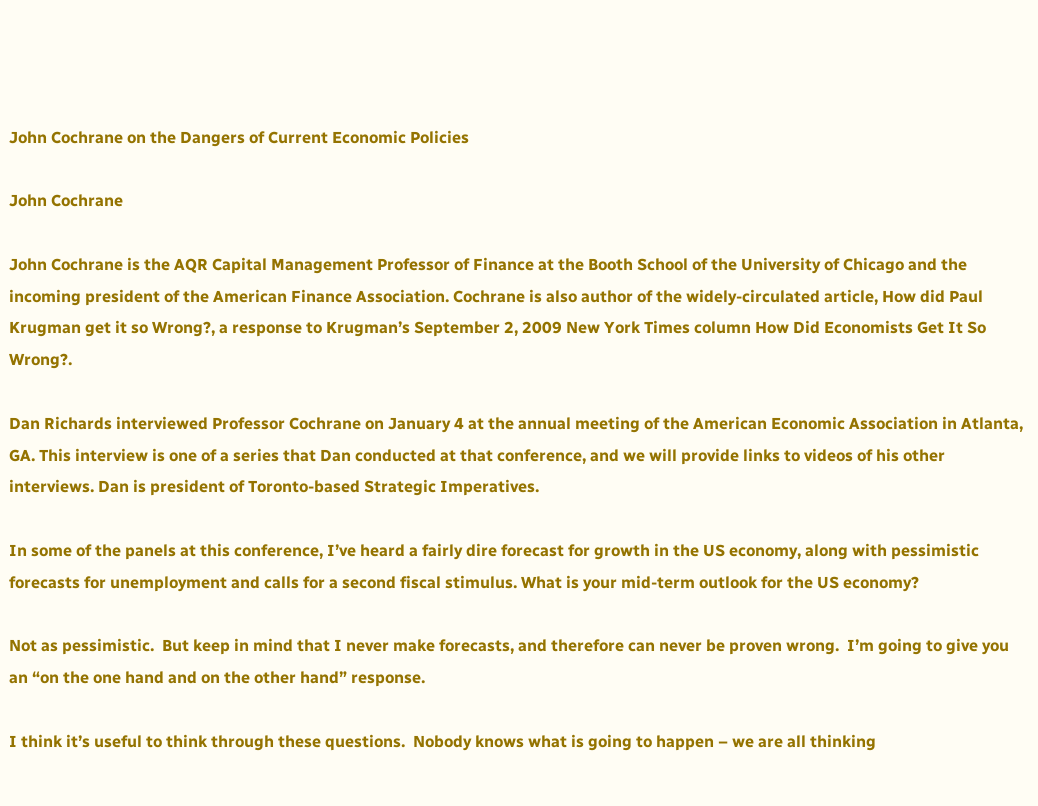John Cochrane on the Dangers of Current Economic Policies

John Cochrane

John Cochrane is the AQR Capital Management Professor of Finance at the Booth School of the University of Chicago and the incoming president of the American Finance Association. Cochrane is also author of the widely-circulated article, How did Paul Krugman get it so Wrong?, a response to Krugman’s September 2, 2009 New York Times column How Did Economists Get It So Wrong?.

Dan Richards interviewed Professor Cochrane on January 4 at the annual meeting of the American Economic Association in Atlanta, GA. This interview is one of a series that Dan conducted at that conference, and we will provide links to videos of his other interviews. Dan is president of Toronto-based Strategic Imperatives.

In some of the panels at this conference, I’ve heard a fairly dire forecast for growth in the US economy, along with pessimistic forecasts for unemployment and calls for a second fiscal stimulus. What is your mid-term outlook for the US economy?

Not as pessimistic.  But keep in mind that I never make forecasts, and therefore can never be proven wrong.  I’m going to give you an “on the one hand and on the other hand” response.

I think it’s useful to think through these questions.  Nobody knows what is going to happen – we are all thinking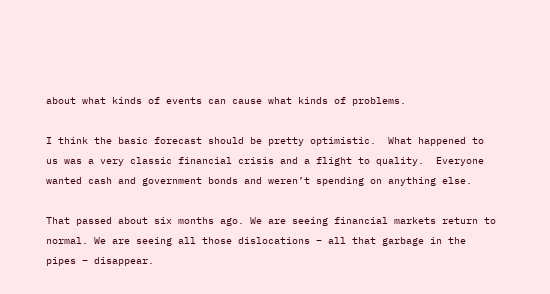about what kinds of events can cause what kinds of problems.

I think the basic forecast should be pretty optimistic.  What happened to us was a very classic financial crisis and a flight to quality.  Everyone wanted cash and government bonds and weren’t spending on anything else.

That passed about six months ago. We are seeing financial markets return to normal. We are seeing all those dislocations – all that garbage in the pipes – disappear.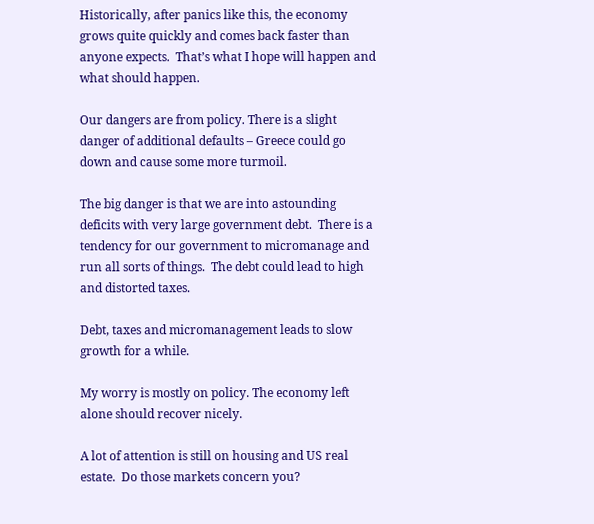Historically, after panics like this, the economy grows quite quickly and comes back faster than anyone expects.  That’s what I hope will happen and what should happen.

Our dangers are from policy. There is a slight danger of additional defaults – Greece could go down and cause some more turmoil.

The big danger is that we are into astounding deficits with very large government debt.  There is a tendency for our government to micromanage and run all sorts of things.  The debt could lead to high and distorted taxes.

Debt, taxes and micromanagement leads to slow growth for a while.

My worry is mostly on policy. The economy left alone should recover nicely.

A lot of attention is still on housing and US real estate.  Do those markets concern you?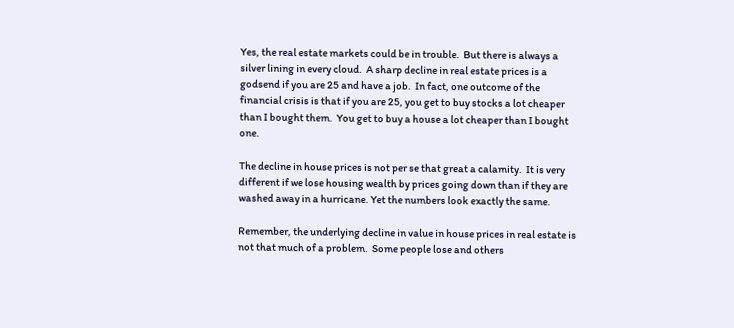Yes, the real estate markets could be in trouble.  But there is always a silver lining in every cloud.  A sharp decline in real estate prices is a godsend if you are 25 and have a job.  In fact, one outcome of the financial crisis is that if you are 25, you get to buy stocks a lot cheaper than I bought them.  You get to buy a house a lot cheaper than I bought one.

The decline in house prices is not per se that great a calamity.  It is very different if we lose housing wealth by prices going down than if they are washed away in a hurricane. Yet the numbers look exactly the same.

Remember, the underlying decline in value in house prices in real estate is not that much of a problem.  Some people lose and others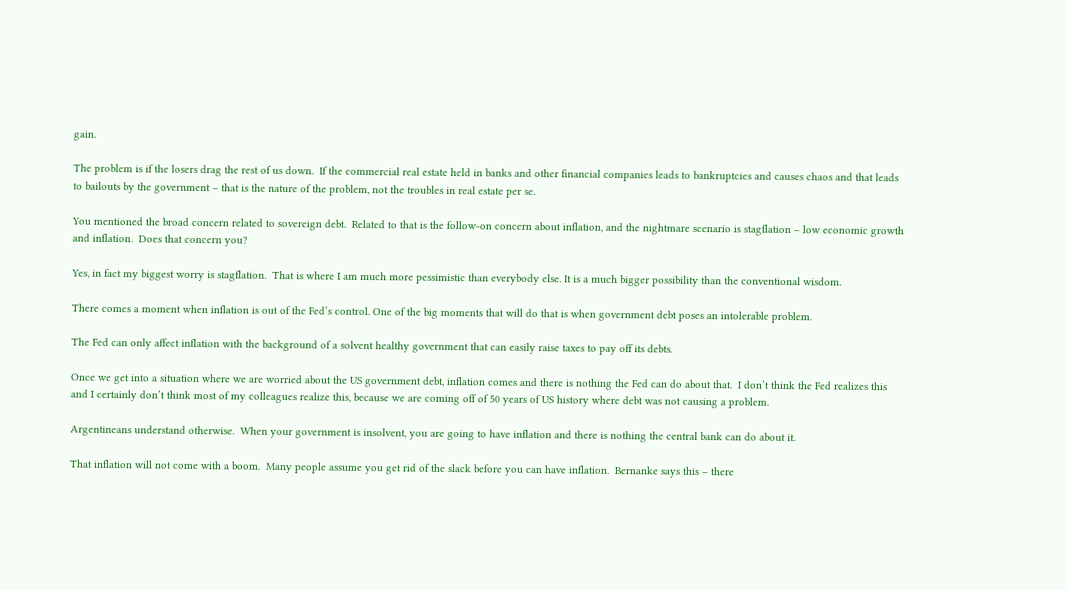gain.

The problem is if the losers drag the rest of us down.  If the commercial real estate held in banks and other financial companies leads to bankruptcies and causes chaos and that leads to bailouts by the government – that is the nature of the problem, not the troubles in real estate per se.

You mentioned the broad concern related to sovereign debt.  Related to that is the follow-on concern about inflation, and the nightmare scenario is stagflation – low economic growth and inflation.  Does that concern you?

Yes, in fact my biggest worry is stagflation.  That is where I am much more pessimistic than everybody else. It is a much bigger possibility than the conventional wisdom.

There comes a moment when inflation is out of the Fed’s control. One of the big moments that will do that is when government debt poses an intolerable problem.

The Fed can only affect inflation with the background of a solvent healthy government that can easily raise taxes to pay off its debts.

Once we get into a situation where we are worried about the US government debt, inflation comes and there is nothing the Fed can do about that.  I don’t think the Fed realizes this and I certainly don’t think most of my colleagues realize this, because we are coming off of 50 years of US history where debt was not causing a problem.

Argentineans understand otherwise.  When your government is insolvent, you are going to have inflation and there is nothing the central bank can do about it.

That inflation will not come with a boom.  Many people assume you get rid of the slack before you can have inflation.  Bernanke says this – there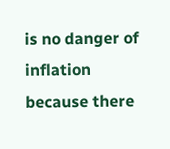is no danger of inflation because there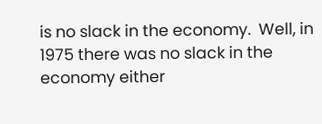is no slack in the economy.  Well, in 1975 there was no slack in the economy either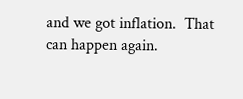and we got inflation.  That can happen again.